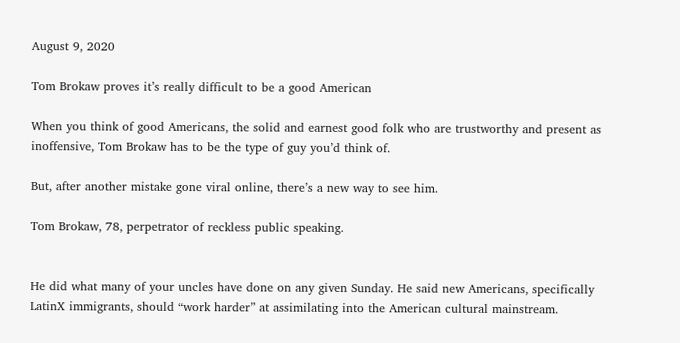August 9, 2020

Tom Brokaw proves it’s really difficult to be a good American

When you think of good Americans, the solid and earnest good folk who are trustworthy and present as inoffensive, Tom Brokaw has to be the type of guy you’d think of.

But, after another mistake gone viral online, there’s a new way to see him.

Tom Brokaw, 78, perpetrator of reckless public speaking.


He did what many of your uncles have done on any given Sunday. He said new Americans, specifically LatinX immigrants, should “work harder” at assimilating into the American cultural mainstream.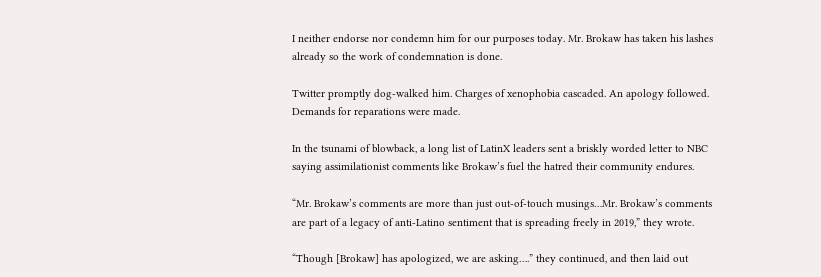I neither endorse nor condemn him for our purposes today. Mr. Brokaw has taken his lashes already so the work of condemnation is done.

Twitter promptly dog-walked him. Charges of xenophobia cascaded. An apology followed. Demands for reparations were made.

In the tsunami of blowback, a long list of LatinX leaders sent a briskly worded letter to NBC saying assimilationist comments like Brokaw’s fuel the hatred their community endures.

“Mr. Brokaw’s comments are more than just out-of-touch musings…Mr. Brokaw’s comments are part of a legacy of anti-Latino sentiment that is spreading freely in 2019,” they wrote.

“Though [Brokaw] has apologized, we are asking….” they continued, and then laid out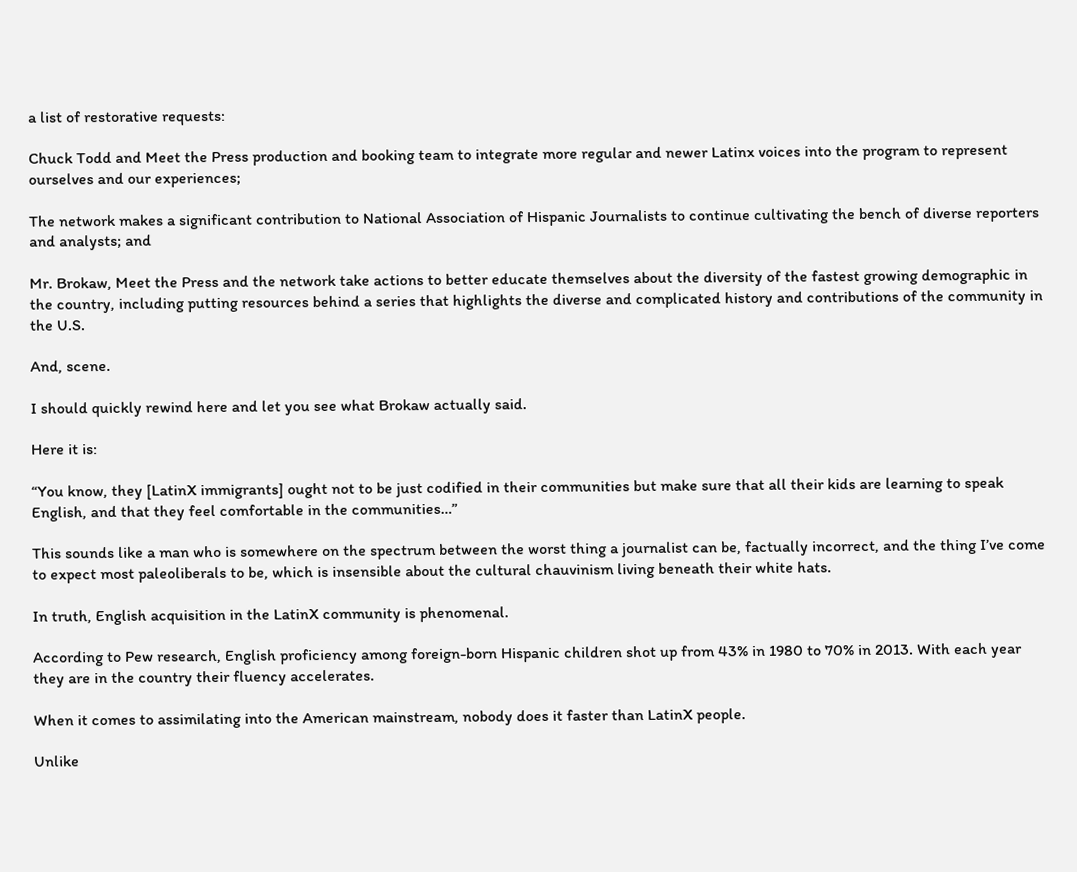a list of restorative requests:

Chuck Todd and Meet the Press production and booking team to integrate more regular and newer Latinx voices into the program to represent ourselves and our experiences;

The network makes a significant contribution to National Association of Hispanic Journalists to continue cultivating the bench of diverse reporters and analysts; and

Mr. Brokaw, Meet the Press and the network take actions to better educate themselves about the diversity of the fastest growing demographic in the country, including putting resources behind a series that highlights the diverse and complicated history and contributions of the community in the U.S.

And, scene.

I should quickly rewind here and let you see what Brokaw actually said.

Here it is:

“You know, they [LatinX immigrants] ought not to be just codified in their communities but make sure that all their kids are learning to speak English, and that they feel comfortable in the communities…”

This sounds like a man who is somewhere on the spectrum between the worst thing a journalist can be, factually incorrect, and the thing I’ve come to expect most paleoliberals to be, which is insensible about the cultural chauvinism living beneath their white hats.

In truth, English acquisition in the LatinX community is phenomenal.

According to Pew research, English proficiency among foreign-born Hispanic children shot up from 43% in 1980 to 70% in 2013. With each year they are in the country their fluency accelerates.

When it comes to assimilating into the American mainstream, nobody does it faster than LatinX people.

Unlike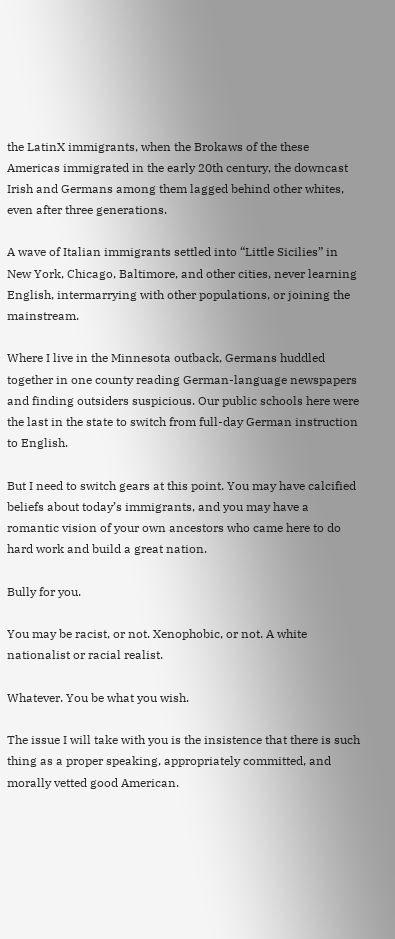the LatinX immigrants, when the Brokaws of the these Americas immigrated in the early 20th century, the downcast Irish and Germans among them lagged behind other whites, even after three generations.

A wave of Italian immigrants settled into “Little Sicilies” in New York, Chicago, Baltimore, and other cities, never learning English, intermarrying with other populations, or joining the mainstream.

Where I live in the Minnesota outback, Germans huddled together in one county reading German-language newspapers and finding outsiders suspicious. Our public schools here were the last in the state to switch from full-day German instruction to English.

But I need to switch gears at this point. You may have calcified beliefs about today’s immigrants, and you may have a romantic vision of your own ancestors who came here to do hard work and build a great nation.

Bully for you.

You may be racist, or not. Xenophobic, or not. A white nationalist or racial realist.

Whatever. You be what you wish.

The issue I will take with you is the insistence that there is such thing as a proper speaking, appropriately committed, and morally vetted good American.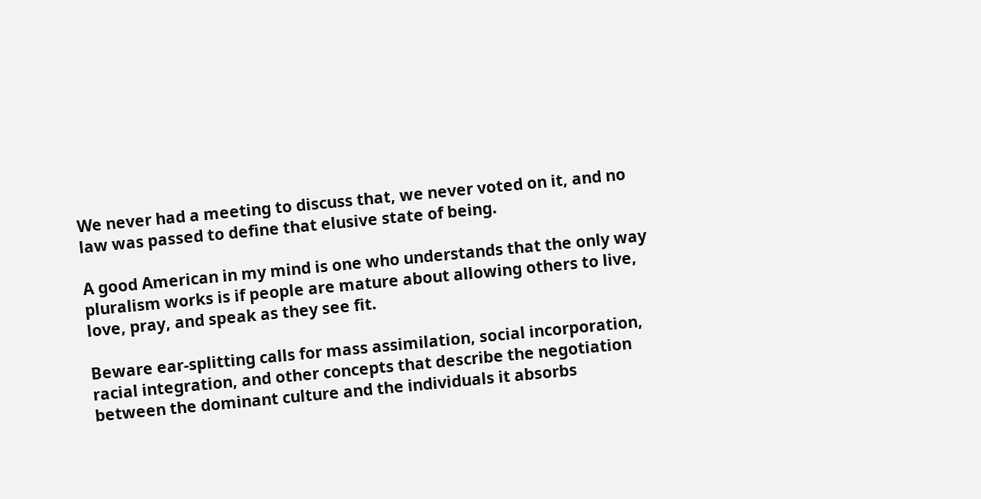We never had a meeting to discuss that, we never voted on it, and no law was passed to define that elusive state of being.

A good American in my mind is one who understands that the only way pluralism works is if people are mature about allowing others to live, love, pray, and speak as they see fit.

Beware ear-splitting calls for mass assimilation, social incorporation, racial integration, and other concepts that describe the negotiation between the dominant culture and the individuals it absorbs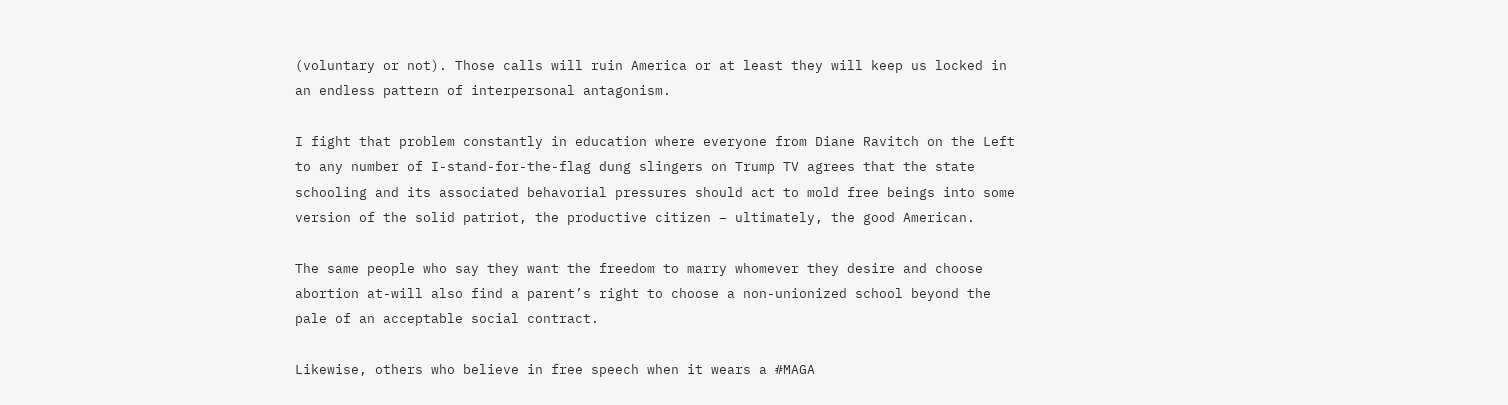(voluntary or not). Those calls will ruin America or at least they will keep us locked in an endless pattern of interpersonal antagonism.

I fight that problem constantly in education where everyone from Diane Ravitch on the Left to any number of I-stand-for-the-flag dung slingers on Trump TV agrees that the state schooling and its associated behavorial pressures should act to mold free beings into some version of the solid patriot, the productive citizen – ultimately, the good American.

The same people who say they want the freedom to marry whomever they desire and choose abortion at-will also find a parent’s right to choose a non-unionized school beyond the pale of an acceptable social contract.

Likewise, others who believe in free speech when it wears a #MAGA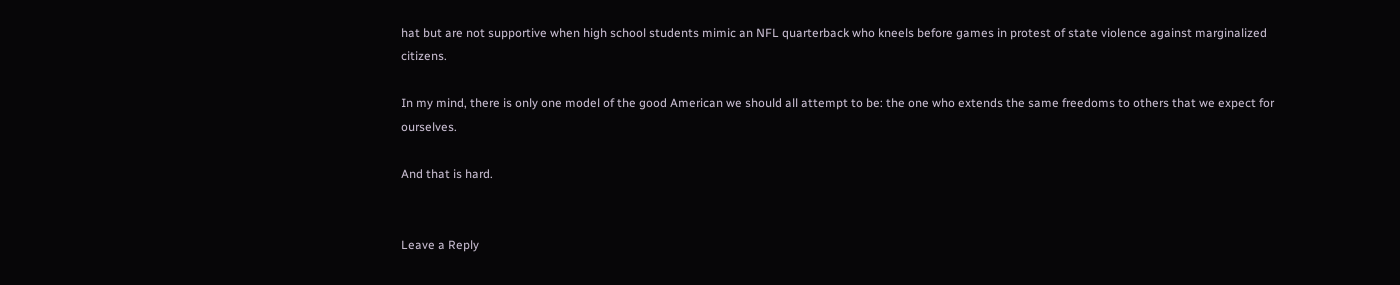hat but are not supportive when high school students mimic an NFL quarterback who kneels before games in protest of state violence against marginalized citizens.

In my mind, there is only one model of the good American we should all attempt to be: the one who extends the same freedoms to others that we expect for ourselves.

And that is hard.


Leave a Reply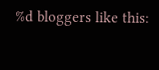%d bloggers like this: